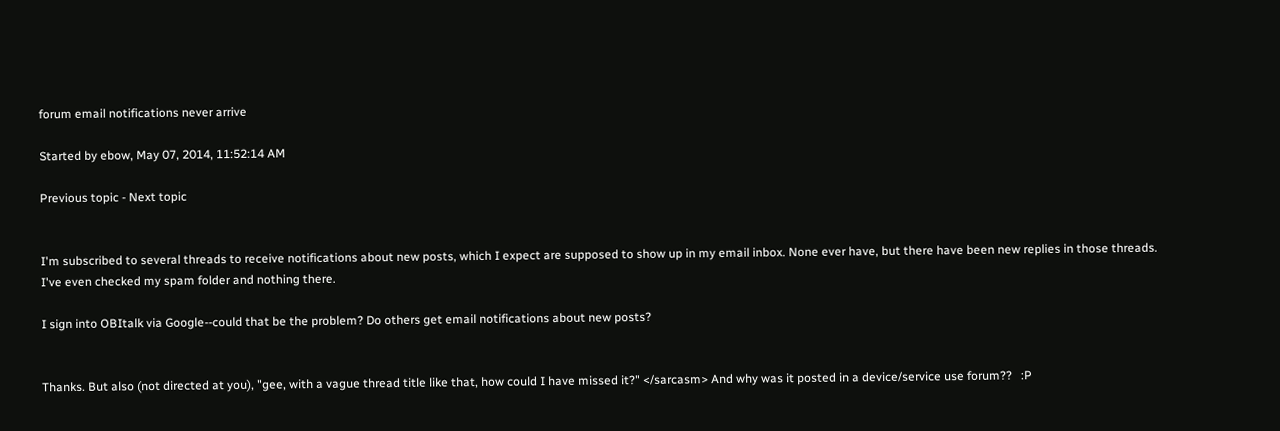forum email notifications never arrive

Started by ebow, May 07, 2014, 11:52:14 AM

Previous topic - Next topic


I'm subscribed to several threads to receive notifications about new posts, which I expect are supposed to show up in my email inbox. None ever have, but there have been new replies in those threads. I've even checked my spam folder and nothing there.

I sign into OBItalk via Google--could that be the problem? Do others get email notifications about new posts?


Thanks. But also (not directed at you), "gee, with a vague thread title like that, how could I have missed it?" </sarcasm> And why was it posted in a device/service use forum??   :P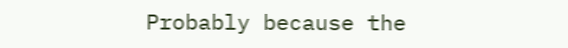Probably because the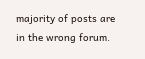majority of posts are in the wrong forum.